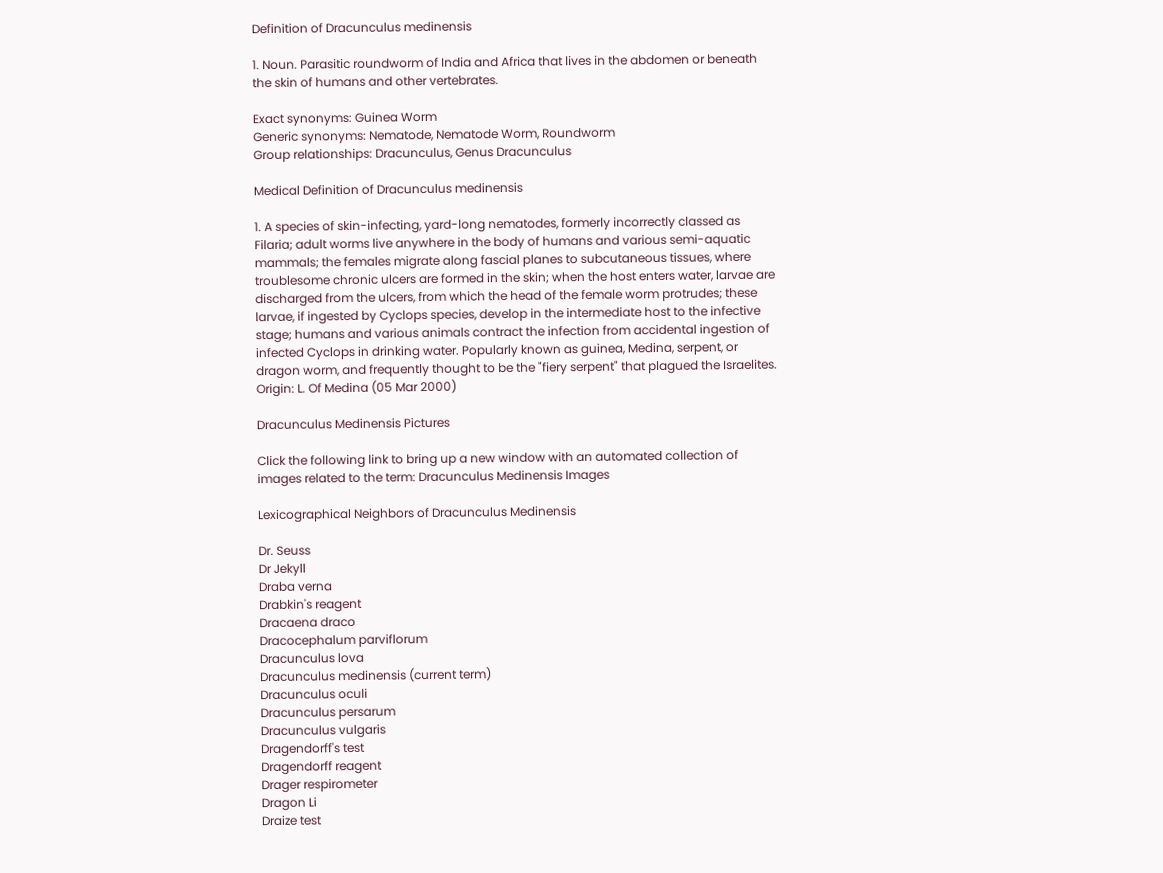Definition of Dracunculus medinensis

1. Noun. Parasitic roundworm of India and Africa that lives in the abdomen or beneath the skin of humans and other vertebrates.

Exact synonyms: Guinea Worm
Generic synonyms: Nematode, Nematode Worm, Roundworm
Group relationships: Dracunculus, Genus Dracunculus

Medical Definition of Dracunculus medinensis

1. A species of skin-infecting, yard-long nematodes, formerly incorrectly classed as Filaria; adult worms live anywhere in the body of humans and various semi-aquatic mammals; the females migrate along fascial planes to subcutaneous tissues, where troublesome chronic ulcers are formed in the skin; when the host enters water, larvae are discharged from the ulcers, from which the head of the female worm protrudes; these larvae, if ingested by Cyclops species, develop in the intermediate host to the infective stage; humans and various animals contract the infection from accidental ingestion of infected Cyclops in drinking water. Popularly known as guinea, Medina, serpent, or dragon worm, and frequently thought to be the "fiery serpent" that plagued the Israelites. Origin: L. Of Medina (05 Mar 2000)

Dracunculus Medinensis Pictures

Click the following link to bring up a new window with an automated collection of images related to the term: Dracunculus Medinensis Images

Lexicographical Neighbors of Dracunculus Medinensis

Dr. Seuss
Dr Jekyll
Draba verna
Drabkin's reagent
Dracaena draco
Dracocephalum parviflorum
Dracunculus lova
Dracunculus medinensis (current term)
Dracunculus oculi
Dracunculus persarum
Dracunculus vulgaris
Dragendorff's test
Dragendorff reagent
Drager respirometer
Dragon Li
Draize test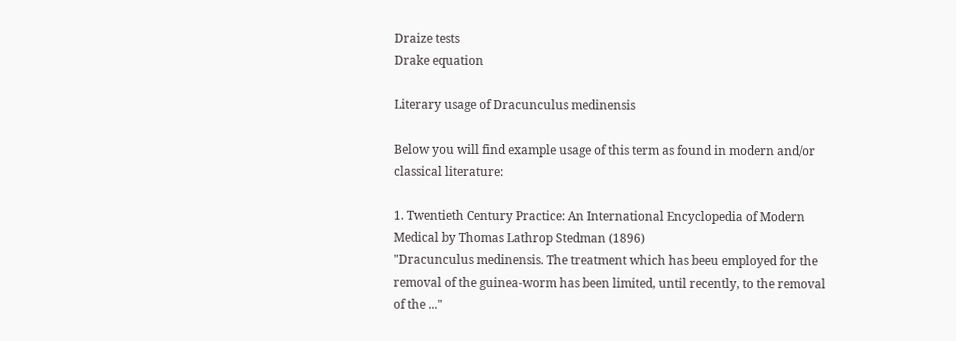Draize tests
Drake equation

Literary usage of Dracunculus medinensis

Below you will find example usage of this term as found in modern and/or classical literature:

1. Twentieth Century Practice: An International Encyclopedia of Modern Medical by Thomas Lathrop Stedman (1896)
"Dracunculus medinensis. The treatment which has beeu employed for the removal of the guinea-worm has been limited, until recently, to the removal of the ..."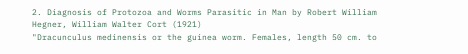2. Diagnosis of Protozoa and Worms Parasitic in Man by Robert William Hegner, William Walter Cort (1921)
"Dracunculus medinensis or the guinea worm. Females, length 50 cm. to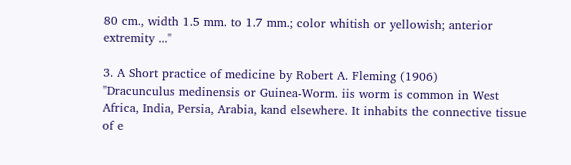80 cm., width 1.5 mm. to 1.7 mm.; color whitish or yellowish; anterior extremity ..."

3. A Short practice of medicine by Robert A. Fleming (1906)
"Dracunculus medinensis or Guinea-Worm. iis worm is common in West Africa, India, Persia, Arabia, kand elsewhere. It inhabits the connective tissue of e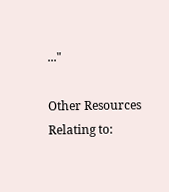..."

Other Resources Relating to: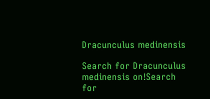Dracunculus medinensis

Search for Dracunculus medinensis on!Search for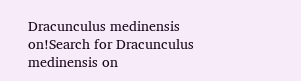Dracunculus medinensis on!Search for Dracunculus medinensis on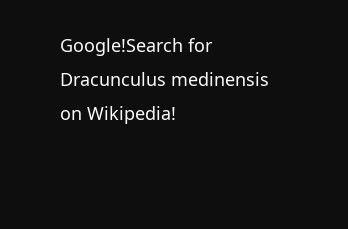Google!Search for Dracunculus medinensis on Wikipedia!